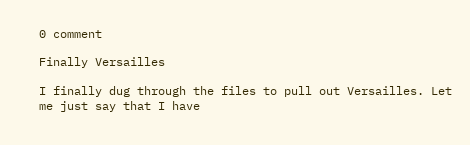0 comment

Finally Versailles

I finally dug through the files to pull out Versailles. Let me just say that I have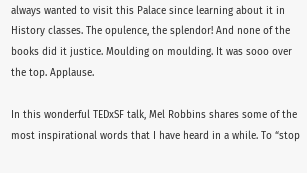always wanted to visit this Palace since learning about it in History classes. The opulence, the splendor! And none of the books did it justice. Moulding on moulding. It was sooo over the top. Applause.

In this wonderful TEDxSF talk, Mel Robbins shares some of the most inspirational words that I have heard in a while. To “stop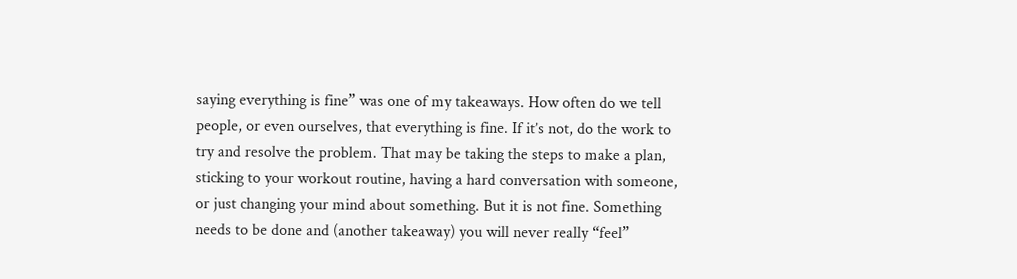saying everything is fine” was one of my takeaways. How often do we tell people, or even ourselves, that everything is fine. If it’s not, do the work to try and resolve the problem. That may be taking the steps to make a plan, sticking to your workout routine, having a hard conversation with someone, or just changing your mind about something. But it is not fine. Something needs to be done and (another takeaway) you will never really “feel”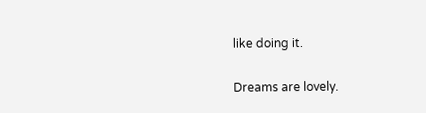like doing it.

Dreams are lovely.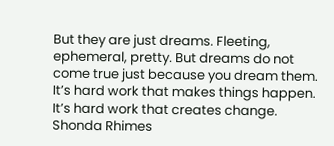But they are just dreams. Fleeting, ephemeral, pretty. But dreams do not come true just because you dream them. It’s hard work that makes things happen. It’s hard work that creates change. Shonda Rhimes